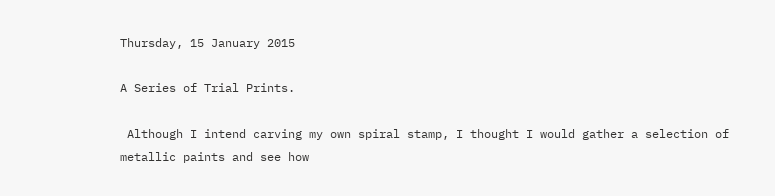Thursday, 15 January 2015

A Series of Trial Prints.

 Although I intend carving my own spiral stamp, I thought I would gather a selection of metallic paints and see how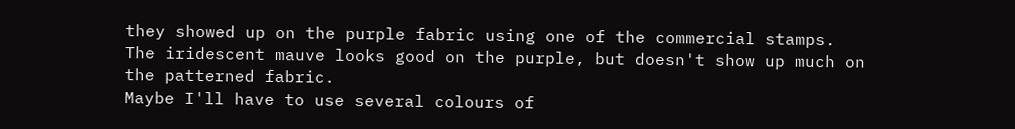they showed up on the purple fabric using one of the commercial stamps.
The iridescent mauve looks good on the purple, but doesn't show up much on the patterned fabric.
Maybe I'll have to use several colours of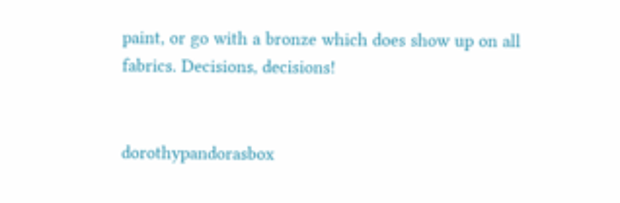paint, or go with a bronze which does show up on all fabrics. Decisions, decisions!


dorothypandorasbox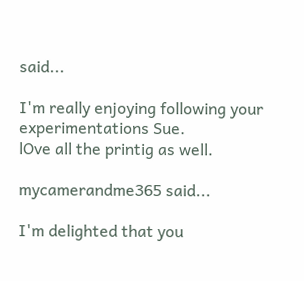said...

I'm really enjoying following your experimentations Sue.
lOve all the printig as well.

mycamerandme365 said...

I'm delighted that you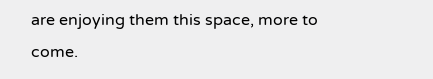are enjoying them this space, more to come.